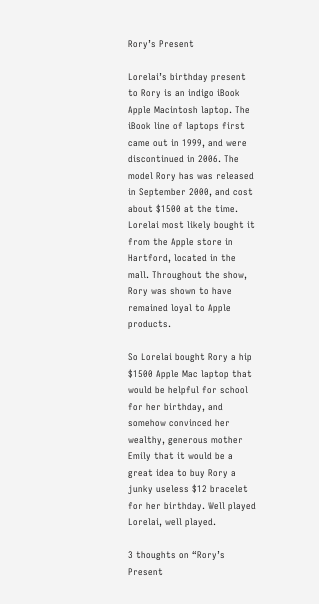Rory’s Present

Lorelai’s birthday present to Rory is an indigo iBook Apple Macintosh laptop. The iBook line of laptops first came out in 1999, and were discontinued in 2006. The model Rory has was released in September 2000, and cost about $1500 at the time. Lorelai most likely bought it from the Apple store in Hartford, located in the mall. Throughout the show, Rory was shown to have remained loyal to Apple products.

So Lorelai bought Rory a hip $1500 Apple Mac laptop that would be helpful for school for her birthday, and somehow convinced her wealthy, generous mother Emily that it would be a great idea to buy Rory a junky useless $12 bracelet for her birthday. Well played Lorelai, well played.

3 thoughts on “Rory’s Present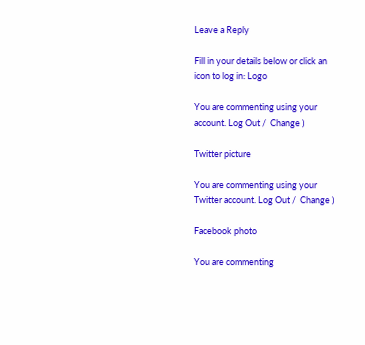Leave a Reply

Fill in your details below or click an icon to log in: Logo

You are commenting using your account. Log Out /  Change )

Twitter picture

You are commenting using your Twitter account. Log Out /  Change )

Facebook photo

You are commenting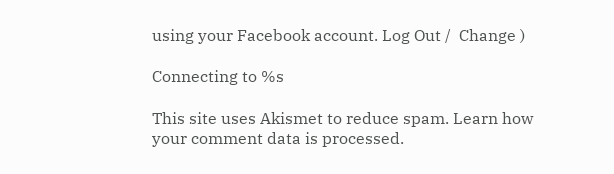using your Facebook account. Log Out /  Change )

Connecting to %s

This site uses Akismet to reduce spam. Learn how your comment data is processed.